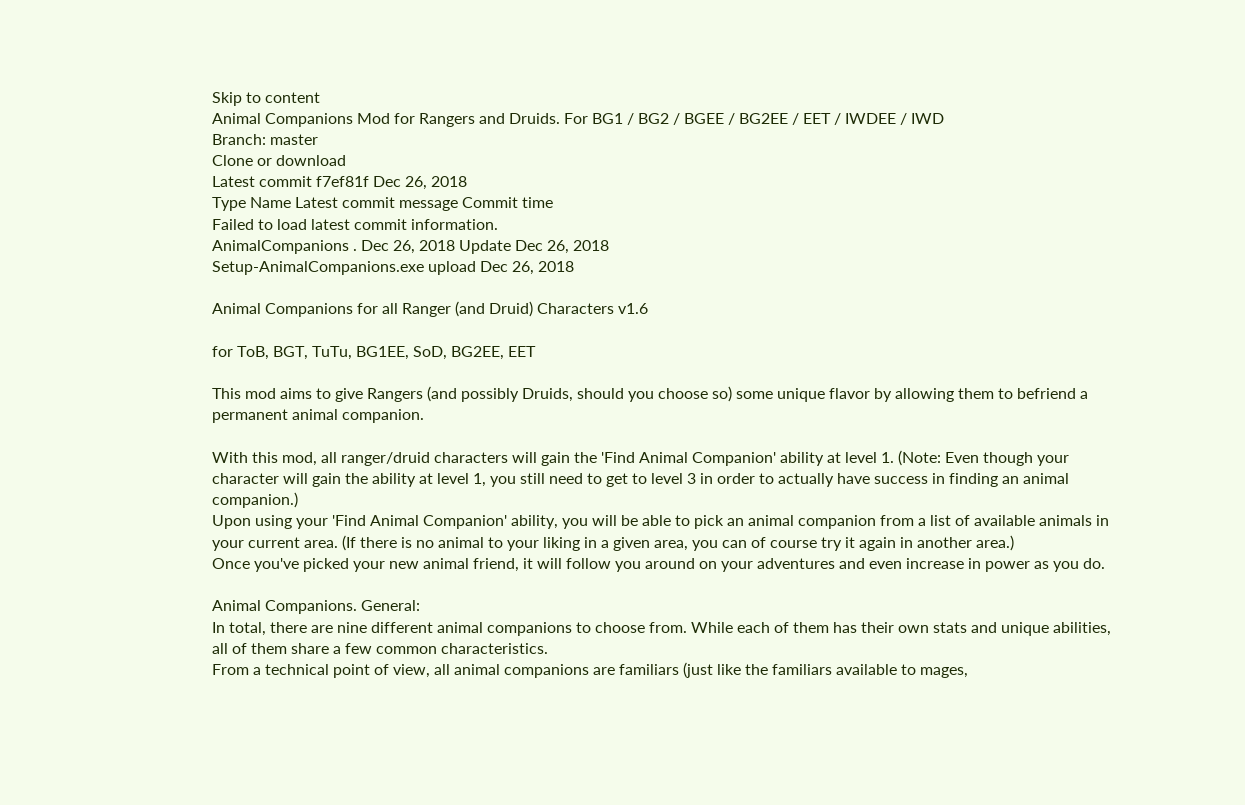Skip to content
Animal Companions Mod for Rangers and Druids. For BG1 / BG2 / BGEE / BG2EE / EET / IWDEE / IWD
Branch: master
Clone or download
Latest commit f7ef81f Dec 26, 2018
Type Name Latest commit message Commit time
Failed to load latest commit information.
AnimalCompanions . Dec 26, 2018 Update Dec 26, 2018
Setup-AnimalCompanions.exe upload Dec 26, 2018

Animal Companions for all Ranger (and Druid) Characters v1.6

for ToB, BGT, TuTu, BG1EE, SoD, BG2EE, EET

This mod aims to give Rangers (and possibly Druids, should you choose so) some unique flavor by allowing them to befriend a permanent animal companion.

With this mod, all ranger/druid characters will gain the 'Find Animal Companion' ability at level 1. (Note: Even though your character will gain the ability at level 1, you still need to get to level 3 in order to actually have success in finding an animal companion.)
Upon using your 'Find Animal Companion' ability, you will be able to pick an animal companion from a list of available animals in your current area. (If there is no animal to your liking in a given area, you can of course try it again in another area.)
Once you've picked your new animal friend, it will follow you around on your adventures and even increase in power as you do.

Animal Companions. General:
In total, there are nine different animal companions to choose from. While each of them has their own stats and unique abilities, all of them share a few common characteristics.
From a technical point of view, all animal companions are familiars (just like the familiars available to mages,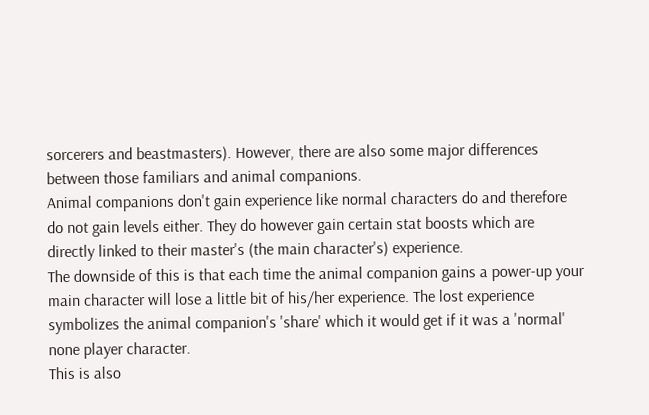sorcerers and beastmasters). However, there are also some major differences between those familiars and animal companions.
Animal companions don't gain experience like normal characters do and therefore do not gain levels either. They do however gain certain stat boosts which are directly linked to their master's (the main character's) experience.
The downside of this is that each time the animal companion gains a power-up your main character will lose a little bit of his/her experience. The lost experience symbolizes the animal companion's 'share' which it would get if it was a 'normal' none player character.
This is also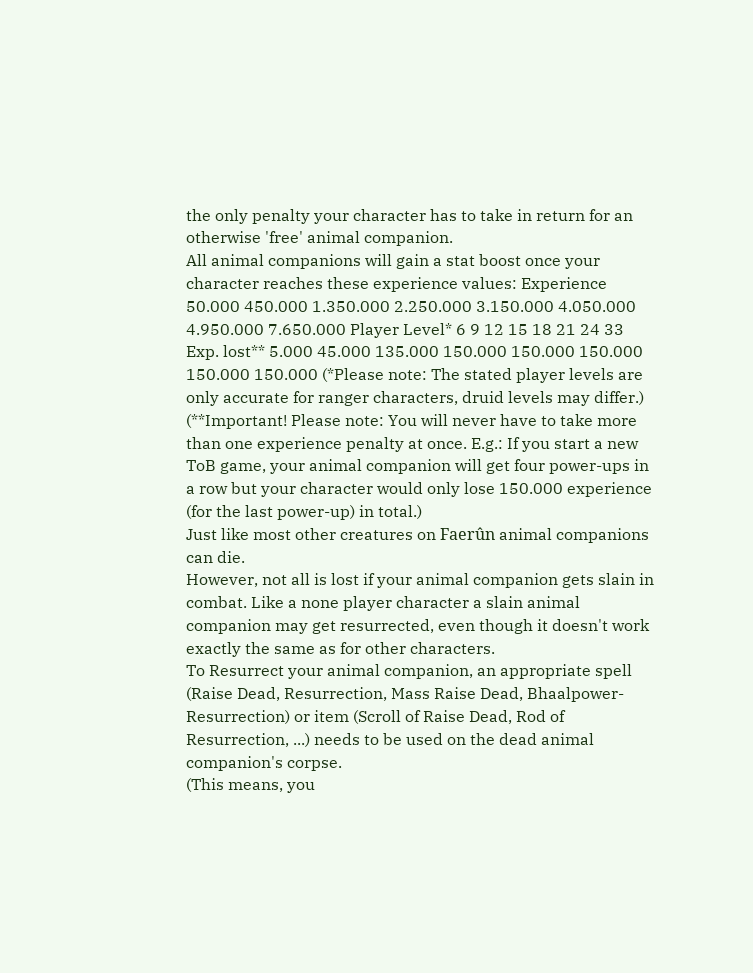the only penalty your character has to take in return for an otherwise 'free' animal companion.
All animal companions will gain a stat boost once your character reaches these experience values: Experience 50.000 450.000 1.350.000 2.250.000 3.150.000 4.050.000 4.950.000 7.650.000 Player Level* 6 9 12 15 18 21 24 33
Exp. lost** 5.000 45.000 135.000 150.000 150.000 150.000 150.000 150.000 (*Please note: The stated player levels are only accurate for ranger characters, druid levels may differ.)
(**Important! Please note: You will never have to take more than one experience penalty at once. E.g.: If you start a new ToB game, your animal companion will get four power-ups in a row but your character would only lose 150.000 experience (for the last power-up) in total.)
Just like most other creatures on Faerûn animal companions can die.
However, not all is lost if your animal companion gets slain in combat. Like a none player character a slain animal companion may get resurrected, even though it doesn't work exactly the same as for other characters.
To Resurrect your animal companion, an appropriate spell (Raise Dead, Resurrection, Mass Raise Dead, Bhaalpower-Resurrection) or item (Scroll of Raise Dead, Rod of Resurrection, ...) needs to be used on the dead animal companion's corpse.
(This means, you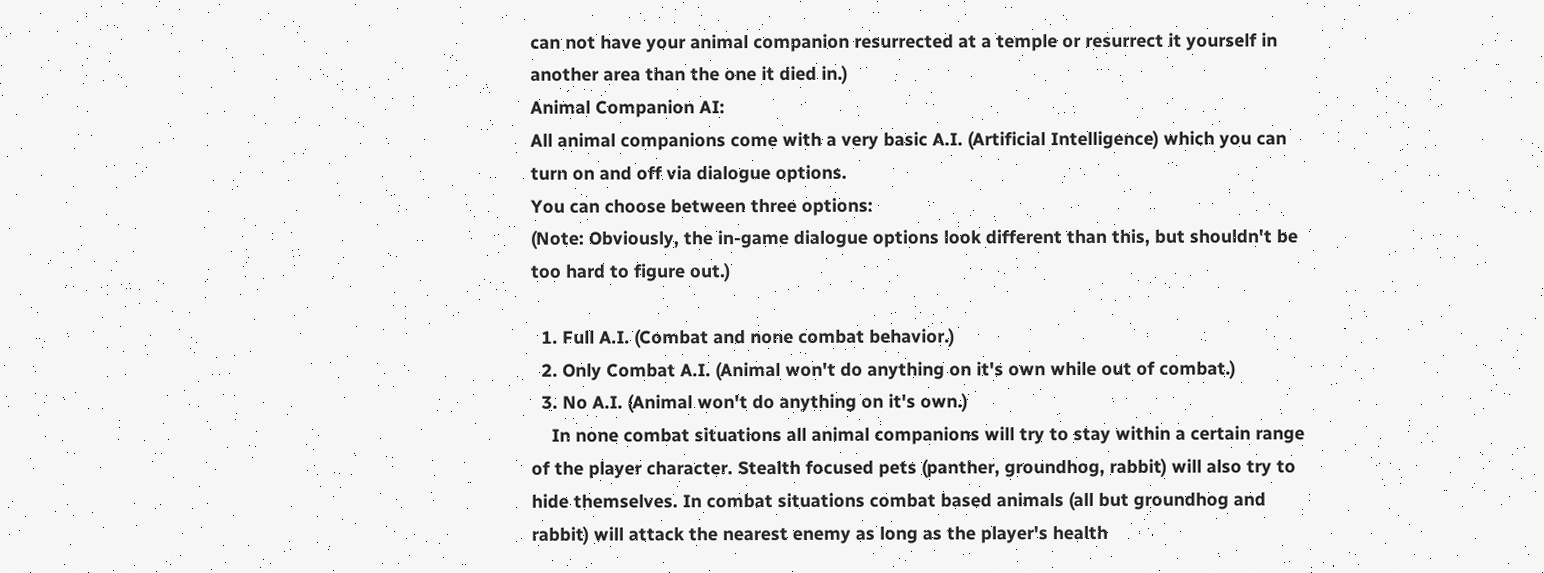can not have your animal companion resurrected at a temple or resurrect it yourself in another area than the one it died in.)
Animal Companion AI:
All animal companions come with a very basic A.I. (Artificial Intelligence) which you can turn on and off via dialogue options.
You can choose between three options:
(Note: Obviously, the in-game dialogue options look different than this, but shouldn't be too hard to figure out.)

  1. Full A.I. (Combat and none combat behavior.)
  2. Only Combat A.I. (Animal won't do anything on it's own while out of combat.)
  3. No A.I. (Animal won't do anything on it's own.)
    In none combat situations all animal companions will try to stay within a certain range of the player character. Stealth focused pets (panther, groundhog, rabbit) will also try to hide themselves. In combat situations combat based animals (all but groundhog and rabbit) will attack the nearest enemy as long as the player's health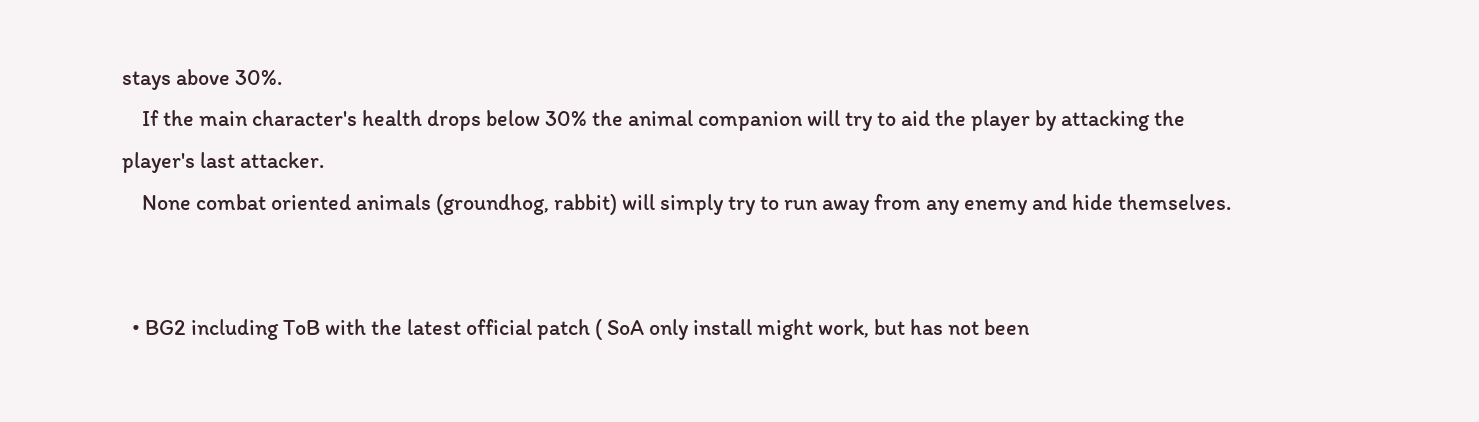stays above 30%.
    If the main character's health drops below 30% the animal companion will try to aid the player by attacking the player's last attacker.
    None combat oriented animals (groundhog, rabbit) will simply try to run away from any enemy and hide themselves.


  • BG2 including ToB with the latest official patch ( SoA only install might work, but has not been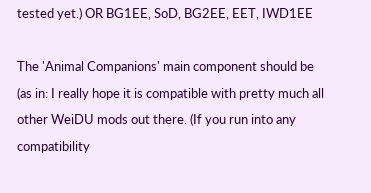tested yet.) OR BG1EE, SoD, BG2EE, EET, IWD1EE

The 'Animal Companions' main component should be (as in: I really hope it is compatible with pretty much all other WeiDU mods out there. (If you run into any compatibility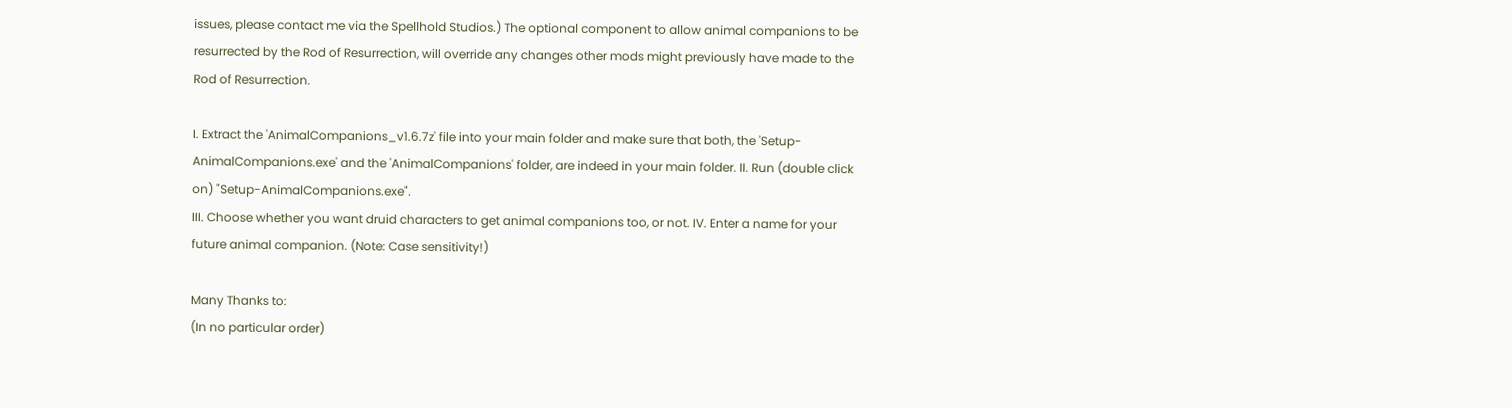issues, please contact me via the Spellhold Studios.) The optional component to allow animal companions to be resurrected by the Rod of Resurrection, will override any changes other mods might previously have made to the Rod of Resurrection.

I. Extract the 'AnimalCompanions_v1.6.7z' file into your main folder and make sure that both, the 'Setup-AnimalCompanions.exe' and the 'AnimalCompanions' folder, are indeed in your main folder. II. Run (double click on) "Setup-AnimalCompanions.exe".
III. Choose whether you want druid characters to get animal companions too, or not. IV. Enter a name for your future animal companion. (Note: Case sensitivity!)

Many Thanks to:
(In no particular order)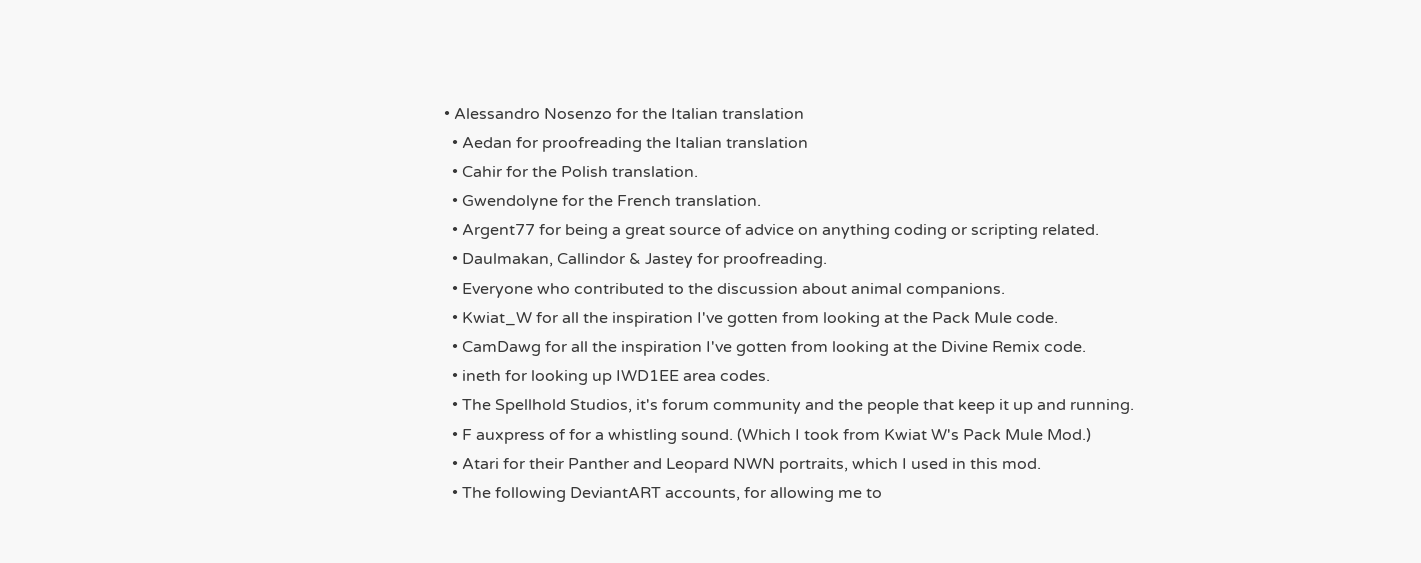• Alessandro Nosenzo for the Italian translation
  • Aedan for proofreading the Italian translation
  • Cahir for the Polish translation.
  • Gwendolyne for the French translation.
  • Argent77 for being a great source of advice on anything coding or scripting related.
  • Daulmakan, Callindor & Jastey for proofreading.
  • Everyone who contributed to the discussion about animal companions.
  • Kwiat_W for all the inspiration I've gotten from looking at the Pack Mule code.
  • CamDawg for all the inspiration I've gotten from looking at the Divine Remix code.
  • ineth for looking up IWD1EE area codes.
  • The Spellhold Studios, it's forum community and the people that keep it up and running.
  • F auxpress of for a whistling sound. (Which I took from Kwiat W's Pack Mule Mod.)
  • Atari for their Panther and Leopard NWN portraits, which I used in this mod.
  • The following DeviantART accounts, for allowing me to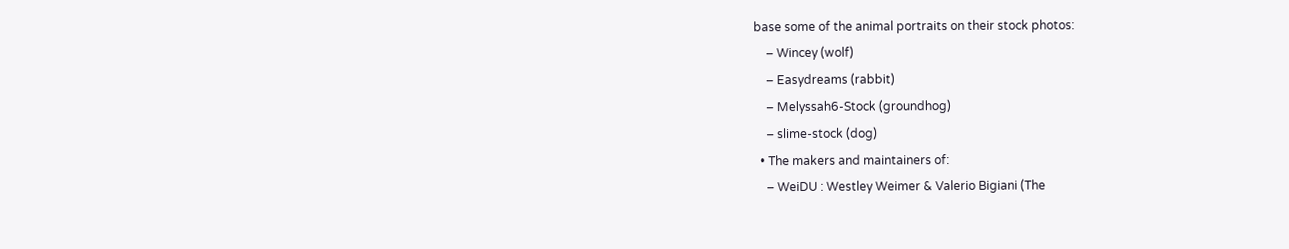base some of the animal portraits on their stock photos:
    – Wincey (wolf)
    – Easydreams (rabbit)
    – Melyssah6-Stock (groundhog)
    – slime-stock (dog)
  • The makers and maintainers of:
    – WeiDU : Westley Weimer & Valerio Bigiani (The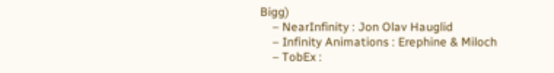Bigg)
    – NearInfinity : Jon Olav Hauglid
    – Infinity Animations : Erephine & Miloch
    – TobEx :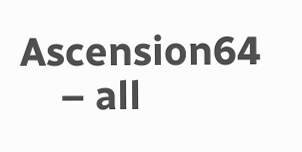Ascension64
    – all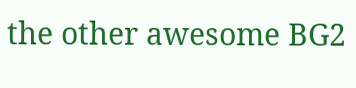the other awesome BG2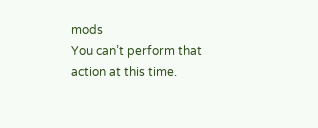mods
You can’t perform that action at this time.